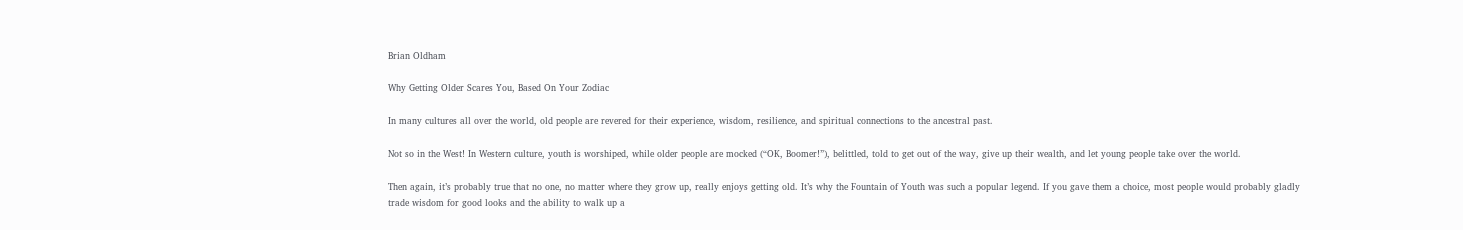Brian Oldham

Why Getting Older Scares You, Based On Your Zodiac

In many cultures all over the world, old people are revered for their experience, wisdom, resilience, and spiritual connections to the ancestral past.

Not so in the West! In Western culture, youth is worshiped, while older people are mocked (“OK, Boomer!”), belittled, told to get out of the way, give up their wealth, and let young people take over the world.

Then again, it’s probably true that no one, no matter where they grow up, really enjoys getting old. It’s why the Fountain of Youth was such a popular legend. If you gave them a choice, most people would probably gladly trade wisdom for good looks and the ability to walk up a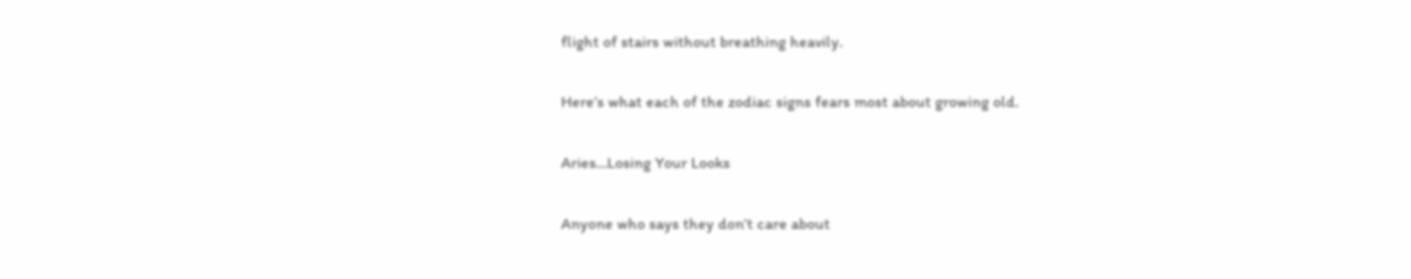flight of stairs without breathing heavily.

Here’s what each of the zodiac signs fears most about growing old.

Aries…Losing Your Looks

Anyone who says they don’t care about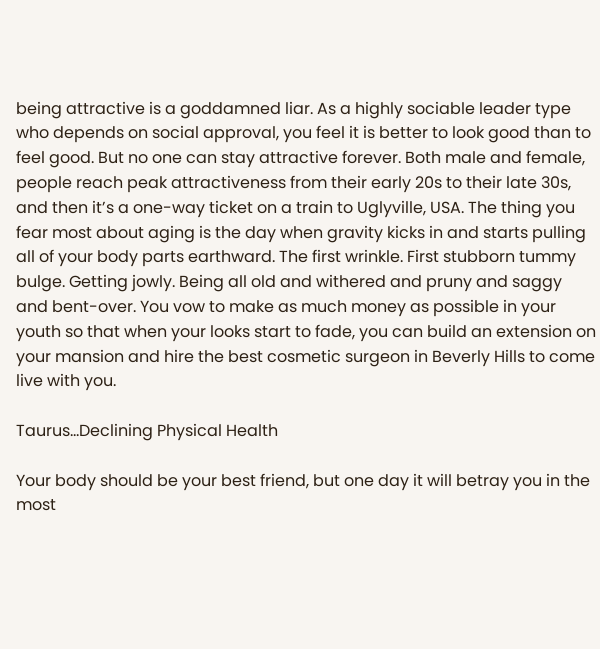being attractive is a goddamned liar. As a highly sociable leader type who depends on social approval, you feel it is better to look good than to feel good. But no one can stay attractive forever. Both male and female, people reach peak attractiveness from their early 20s to their late 30s, and then it’s a one-way ticket on a train to Uglyville, USA. The thing you fear most about aging is the day when gravity kicks in and starts pulling all of your body parts earthward. The first wrinkle. First stubborn tummy bulge. Getting jowly. Being all old and withered and pruny and saggy and bent-over. You vow to make as much money as possible in your youth so that when your looks start to fade, you can build an extension on your mansion and hire the best cosmetic surgeon in Beverly Hills to come live with you.

Taurus…Declining Physical Health

Your body should be your best friend, but one day it will betray you in the most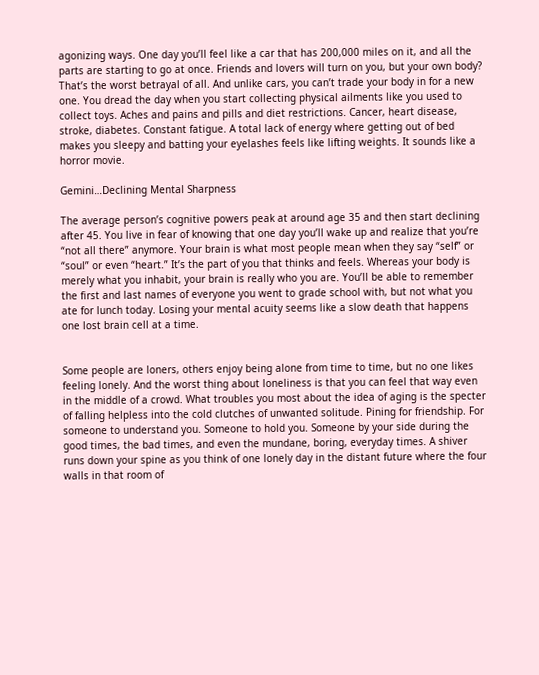agonizing ways. One day you’ll feel like a car that has 200,000 miles on it, and all the parts are starting to go at once. Friends and lovers will turn on you, but your own body? That’s the worst betrayal of all. And unlike cars, you can’t trade your body in for a new one. You dread the day when you start collecting physical ailments like you used to collect toys. Aches and pains and pills and diet restrictions. Cancer, heart disease, stroke, diabetes. Constant fatigue. A total lack of energy where getting out of bed makes you sleepy and batting your eyelashes feels like lifting weights. It sounds like a horror movie.

Gemini…Declining Mental Sharpness

The average person’s cognitive powers peak at around age 35 and then start declining after 45. You live in fear of knowing that one day you’ll wake up and realize that you’re “not all there” anymore. Your brain is what most people mean when they say “self” or “soul” or even “heart.” It’s the part of you that thinks and feels. Whereas your body is merely what you inhabit, your brain is really who you are. You’ll be able to remember the first and last names of everyone you went to grade school with, but not what you ate for lunch today. Losing your mental acuity seems like a slow death that happens one lost brain cell at a time.


Some people are loners, others enjoy being alone from time to time, but no one likes feeling lonely. And the worst thing about loneliness is that you can feel that way even in the middle of a crowd. What troubles you most about the idea of aging is the specter of falling helpless into the cold clutches of unwanted solitude. Pining for friendship. For someone to understand you. Someone to hold you. Someone by your side during the good times, the bad times, and even the mundane, boring, everyday times. A shiver runs down your spine as you think of one lonely day in the distant future where the four walls in that room of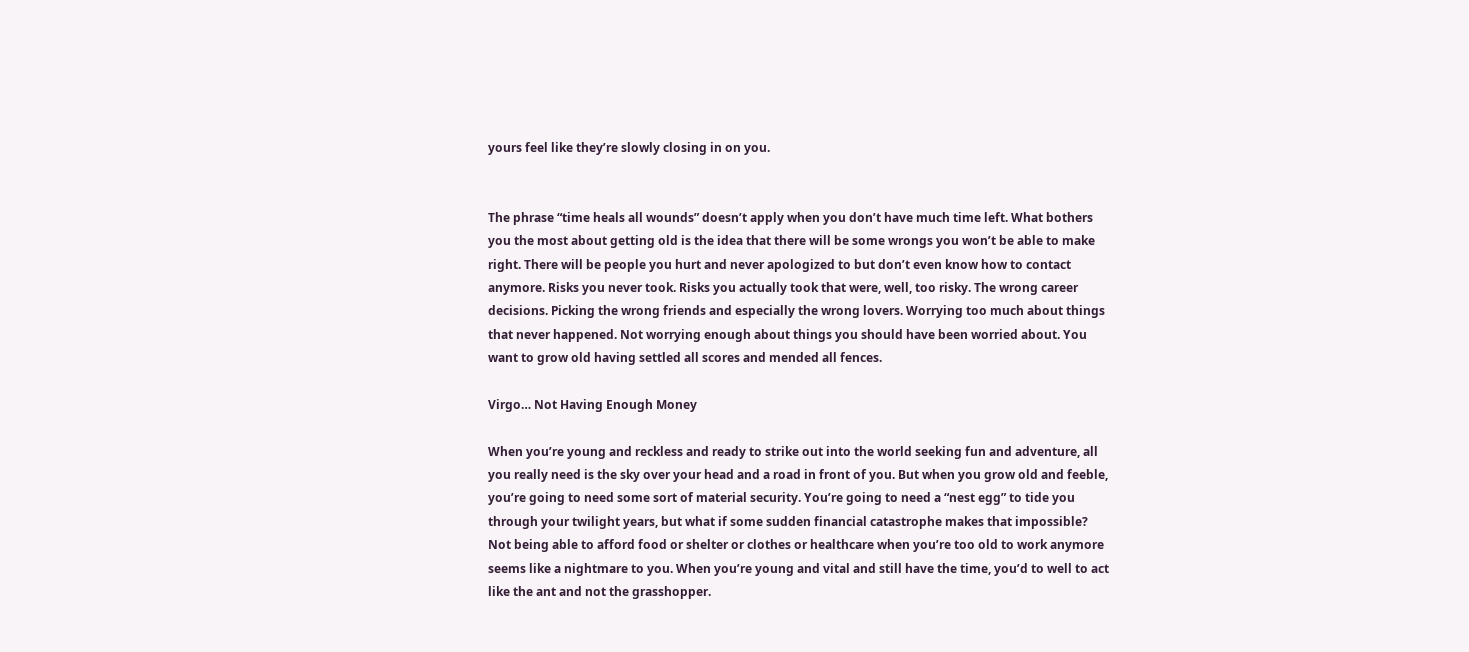yours feel like they’re slowly closing in on you.


The phrase “time heals all wounds” doesn’t apply when you don’t have much time left. What bothers you the most about getting old is the idea that there will be some wrongs you won’t be able to make right. There will be people you hurt and never apologized to but don’t even know how to contact anymore. Risks you never took. Risks you actually took that were, well, too risky. The wrong career decisions. Picking the wrong friends and especially the wrong lovers. Worrying too much about things that never happened. Not worrying enough about things you should have been worried about. You want to grow old having settled all scores and mended all fences.

Virgo… Not Having Enough Money

When you’re young and reckless and ready to strike out into the world seeking fun and adventure, all you really need is the sky over your head and a road in front of you. But when you grow old and feeble, you’re going to need some sort of material security. You’re going to need a “nest egg” to tide you through your twilight years, but what if some sudden financial catastrophe makes that impossible? Not being able to afford food or shelter or clothes or healthcare when you’re too old to work anymore seems like a nightmare to you. When you’re young and vital and still have the time, you’d to well to act like the ant and not the grasshopper.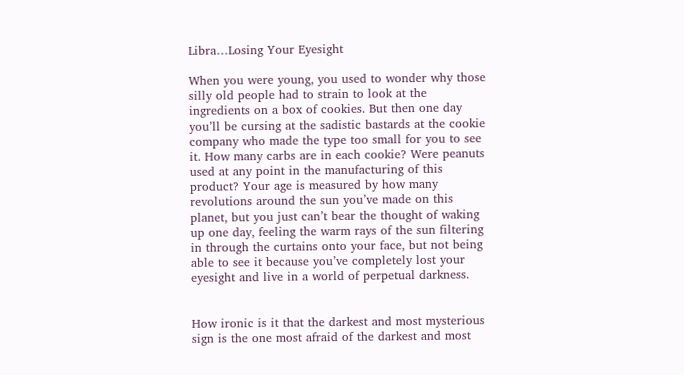Libra…Losing Your Eyesight

When you were young, you used to wonder why those silly old people had to strain to look at the ingredients on a box of cookies. But then one day you’ll be cursing at the sadistic bastards at the cookie company who made the type too small for you to see it. How many carbs are in each cookie? Were peanuts used at any point in the manufacturing of this product? Your age is measured by how many revolutions around the sun you’ve made on this planet, but you just can’t bear the thought of waking up one day, feeling the warm rays of the sun filtering in through the curtains onto your face, but not being able to see it because you’ve completely lost your eyesight and live in a world of perpetual darkness.


How ironic is it that the darkest and most mysterious sign is the one most afraid of the darkest and most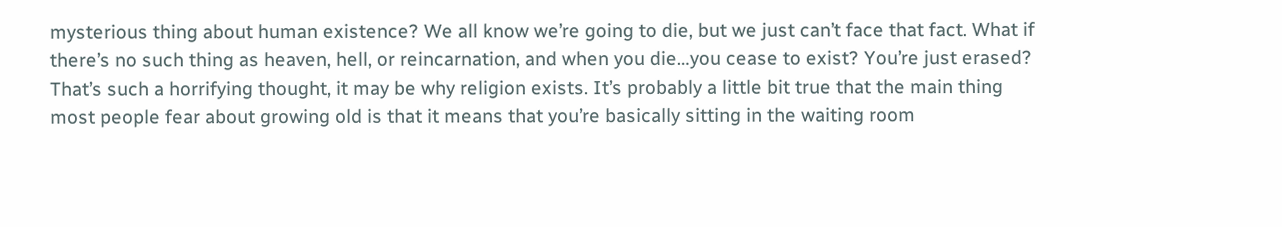mysterious thing about human existence? We all know we’re going to die, but we just can’t face that fact. What if there’s no such thing as heaven, hell, or reincarnation, and when you die…you cease to exist? You’re just erased? That’s such a horrifying thought, it may be why religion exists. It’s probably a little bit true that the main thing most people fear about growing old is that it means that you’re basically sitting in the waiting room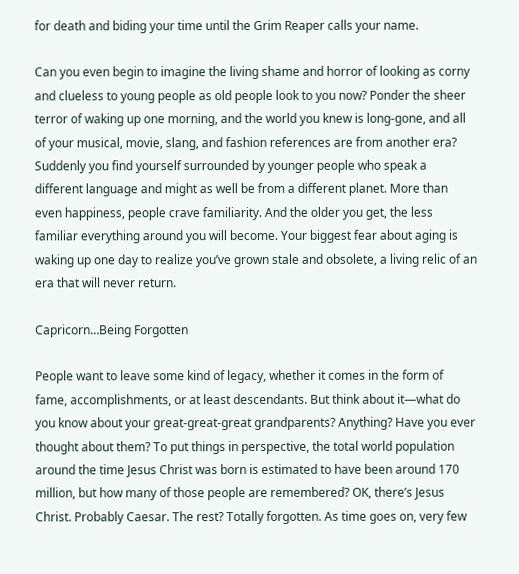for death and biding your time until the Grim Reaper calls your name.

Can you even begin to imagine the living shame and horror of looking as corny and clueless to young people as old people look to you now? Ponder the sheer terror of waking up one morning, and the world you knew is long-gone, and all of your musical, movie, slang, and fashion references are from another era? Suddenly you find yourself surrounded by younger people who speak a different language and might as well be from a different planet. More than even happiness, people crave familiarity. And the older you get, the less familiar everything around you will become. Your biggest fear about aging is waking up one day to realize you’ve grown stale and obsolete, a living relic of an era that will never return.

Capricorn…Being Forgotten

People want to leave some kind of legacy, whether it comes in the form of fame, accomplishments, or at least descendants. But think about it—what do you know about your great-great-great grandparents? Anything? Have you ever thought about them? To put things in perspective, the total world population around the time Jesus Christ was born is estimated to have been around 170 million, but how many of those people are remembered? OK, there’s Jesus Christ. Probably Caesar. The rest? Totally forgotten. As time goes on, very few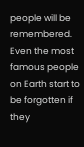people will be remembered. Even the most famous people on Earth start to be forgotten if they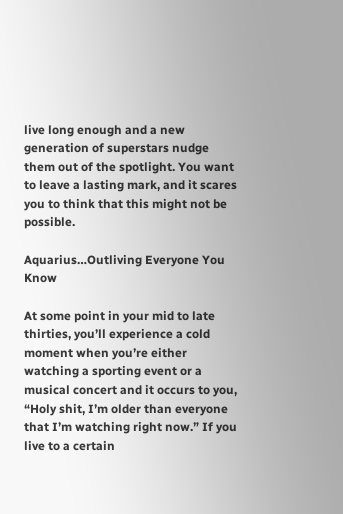live long enough and a new generation of superstars nudge them out of the spotlight. You want to leave a lasting mark, and it scares you to think that this might not be possible.

Aquarius…Outliving Everyone You Know

At some point in your mid to late thirties, you’ll experience a cold moment when you’re either watching a sporting event or a musical concert and it occurs to you, “Holy shit, I’m older than everyone that I’m watching right now.” If you live to a certain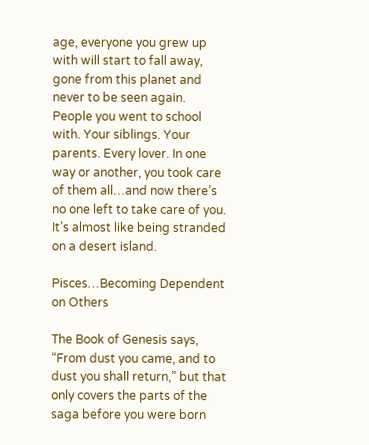age, everyone you grew up with will start to fall away, gone from this planet and never to be seen again. People you went to school with. Your siblings. Your parents. Every lover. In one way or another, you took care of them all…and now there’s no one left to take care of you. It’s almost like being stranded on a desert island.

Pisces…Becoming Dependent on Others

The Book of Genesis says, “From dust you came, and to dust you shall return,” but that only covers the parts of the saga before you were born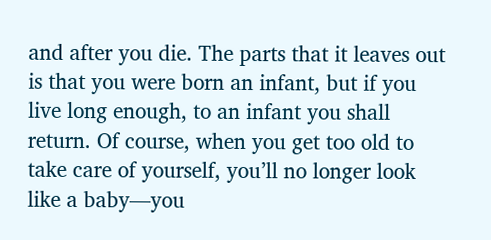and after you die. The parts that it leaves out is that you were born an infant, but if you live long enough, to an infant you shall return. Of course, when you get too old to take care of yourself, you’ll no longer look like a baby—you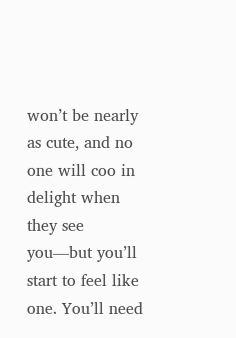won’t be nearly as cute, and no one will coo in delight when they see you—but you’ll start to feel like one. You’ll need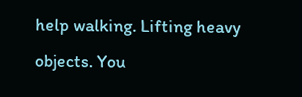help walking. Lifting heavy objects. You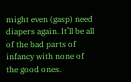might even (gasp) need diapers again. It’ll be all of the bad parts of infancy with none of the good ones.